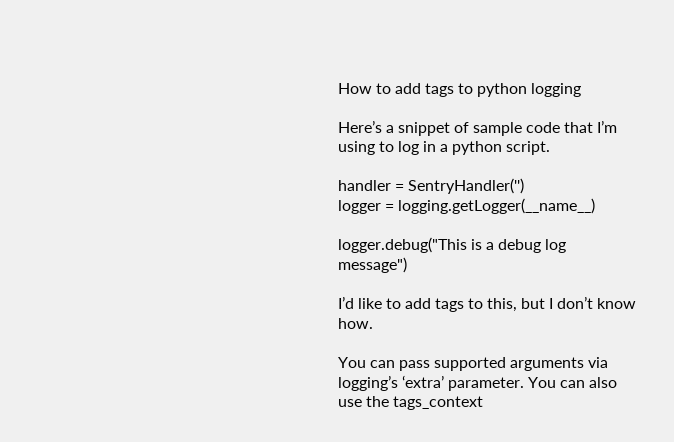How to add tags to python logging

Here’s a snippet of sample code that I’m using to log in a python script.

handler = SentryHandler('')
logger = logging.getLogger(__name__)

logger.debug("This is a debug log message")

I’d like to add tags to this, but I don’t know how.

You can pass supported arguments via logging’s ‘extra’ parameter. You can also use the tags_context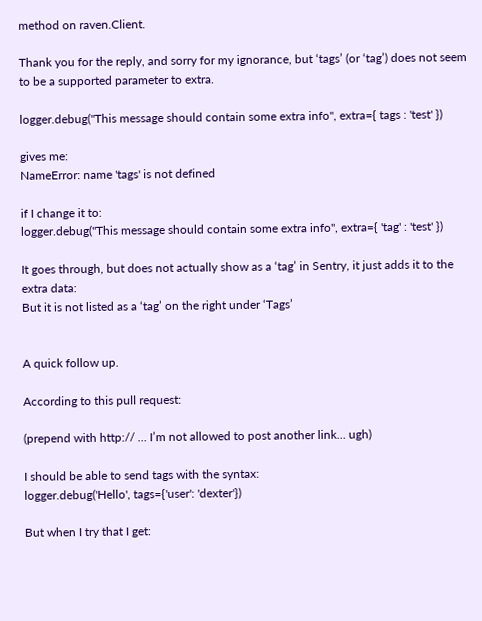method on raven.Client.

Thank you for the reply, and sorry for my ignorance, but ‘tags’ (or ‘tag’) does not seem to be a supported parameter to extra.

logger.debug("This message should contain some extra info", extra={ tags : 'test' })

gives me:
NameError: name 'tags' is not defined

if I change it to:
logger.debug("This message should contain some extra info", extra={ 'tag' : 'test' })

It goes through, but does not actually show as a ‘tag’ in Sentry, it just adds it to the extra data:
But it is not listed as a ‘tag’ on the right under ‘Tags’


A quick follow up.

According to this pull request:

(prepend with http:// … I’m not allowed to post another link… ugh)

I should be able to send tags with the syntax:
logger.debug('Hello', tags={'user': 'dexter'})

But when I try that I get: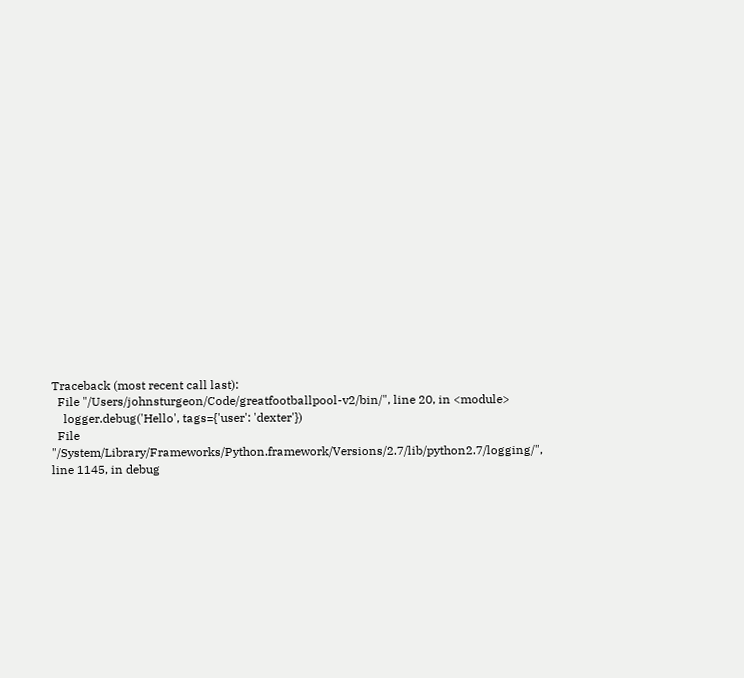Traceback (most recent call last):
  File "/Users/johnsturgeon/Code/greatfootballpool-v2/bin/", line 20, in <module>
    logger.debug('Hello', tags={'user': 'dexter'})
  File "/System/Library/Frameworks/Python.framework/Versions/2.7/lib/python2.7/logging/", line 1145, in debug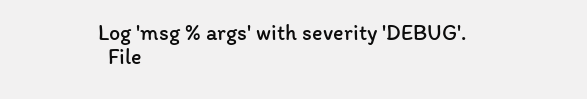Log 'msg % args' with severity 'DEBUG'.
  File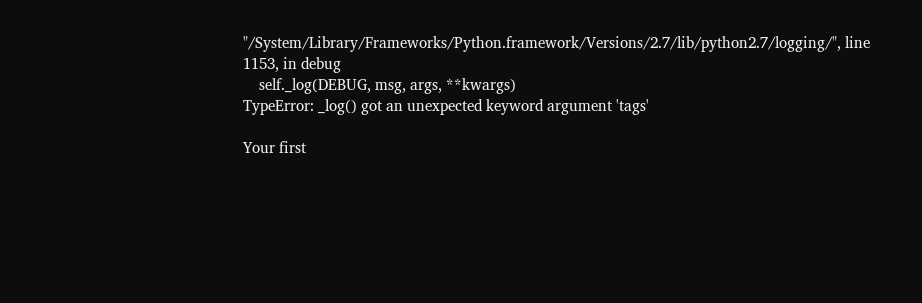"/System/Library/Frameworks/Python.framework/Versions/2.7/lib/python2.7/logging/", line 1153, in debug
    self._log(DEBUG, msg, args, **kwargs)
TypeError: _log() got an unexpected keyword argument 'tags'

Your first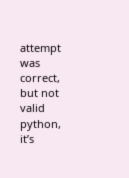attempt was correct, but not valid python, it’s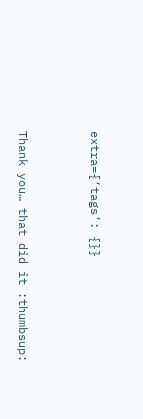extra={‘tags’: {}}


Thank you… that did it :thumbsup: